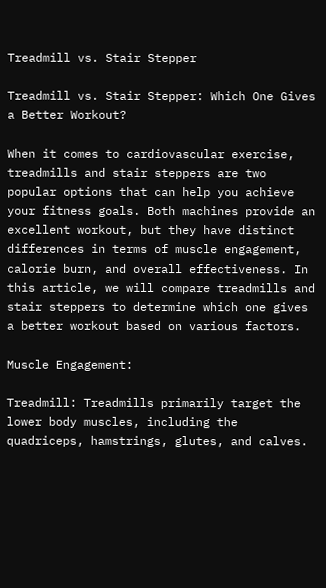Treadmill vs. Stair Stepper

Treadmill vs. Stair Stepper: Which One Gives a Better Workout?

When it comes to cardiovascular exercise, treadmills and stair steppers are two popular options that can help you achieve your fitness goals. Both machines provide an excellent workout, but they have distinct differences in terms of muscle engagement, calorie burn, and overall effectiveness. In this article, we will compare treadmills and stair steppers to determine which one gives a better workout based on various factors.

Muscle Engagement:

Treadmill: Treadmills primarily target the lower body muscles, including the quadriceps, hamstrings, glutes, and calves.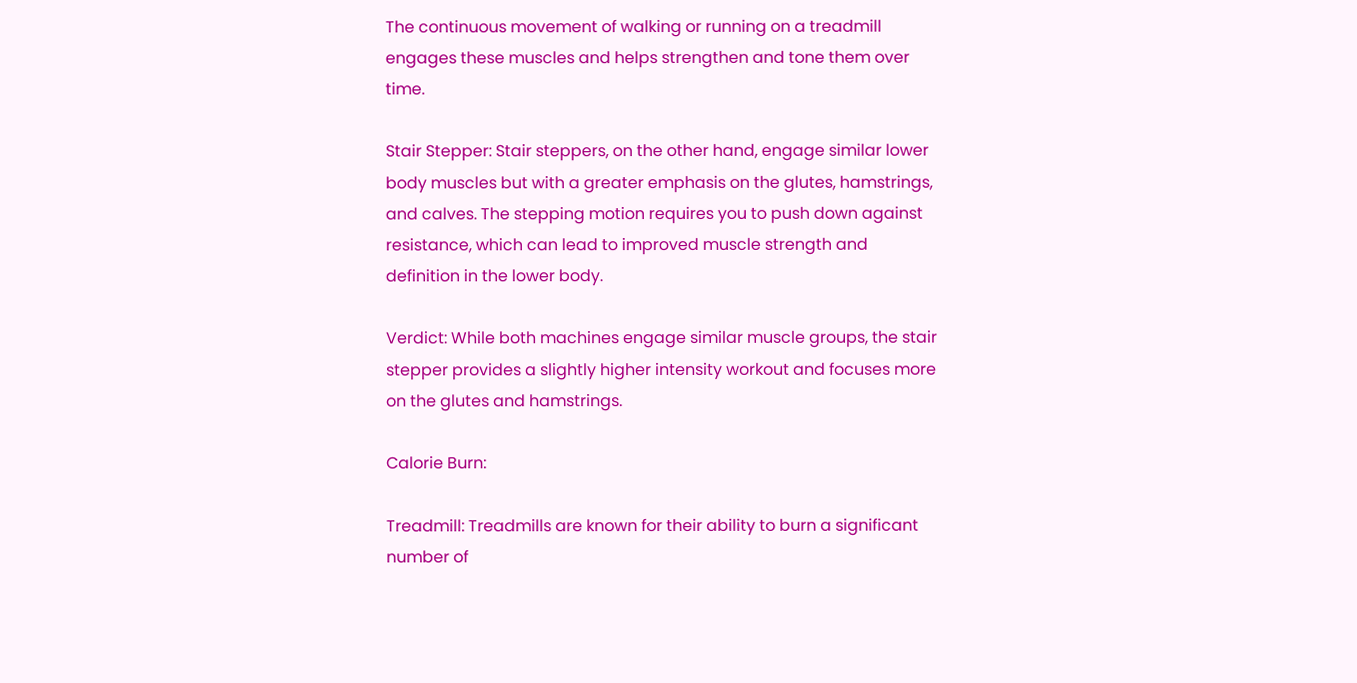The continuous movement of walking or running on a treadmill engages these muscles and helps strengthen and tone them over time.

Stair Stepper: Stair steppers, on the other hand, engage similar lower body muscles but with a greater emphasis on the glutes, hamstrings, and calves. The stepping motion requires you to push down against resistance, which can lead to improved muscle strength and definition in the lower body.

Verdict: While both machines engage similar muscle groups, the stair stepper provides a slightly higher intensity workout and focuses more on the glutes and hamstrings.

Calorie Burn:

Treadmill: Treadmills are known for their ability to burn a significant number of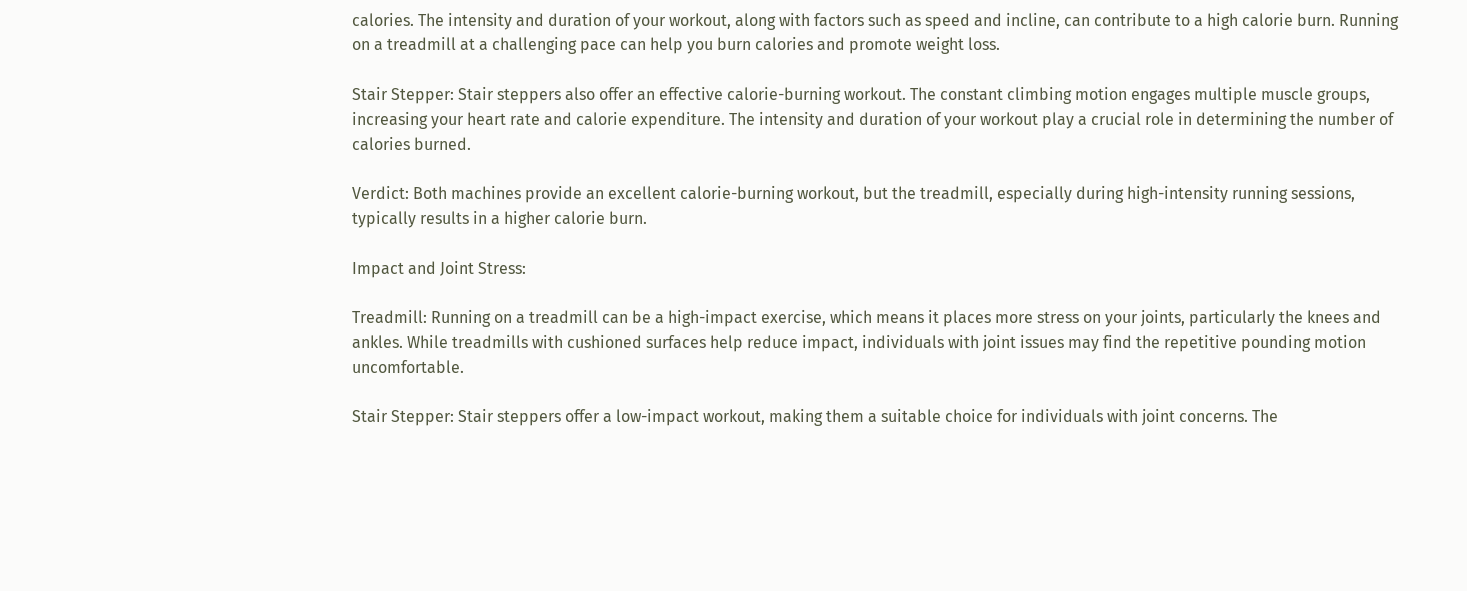calories. The intensity and duration of your workout, along with factors such as speed and incline, can contribute to a high calorie burn. Running on a treadmill at a challenging pace can help you burn calories and promote weight loss.

Stair Stepper: Stair steppers also offer an effective calorie-burning workout. The constant climbing motion engages multiple muscle groups, increasing your heart rate and calorie expenditure. The intensity and duration of your workout play a crucial role in determining the number of calories burned.

Verdict: Both machines provide an excellent calorie-burning workout, but the treadmill, especially during high-intensity running sessions, typically results in a higher calorie burn.

Impact and Joint Stress:

Treadmill: Running on a treadmill can be a high-impact exercise, which means it places more stress on your joints, particularly the knees and ankles. While treadmills with cushioned surfaces help reduce impact, individuals with joint issues may find the repetitive pounding motion uncomfortable.

Stair Stepper: Stair steppers offer a low-impact workout, making them a suitable choice for individuals with joint concerns. The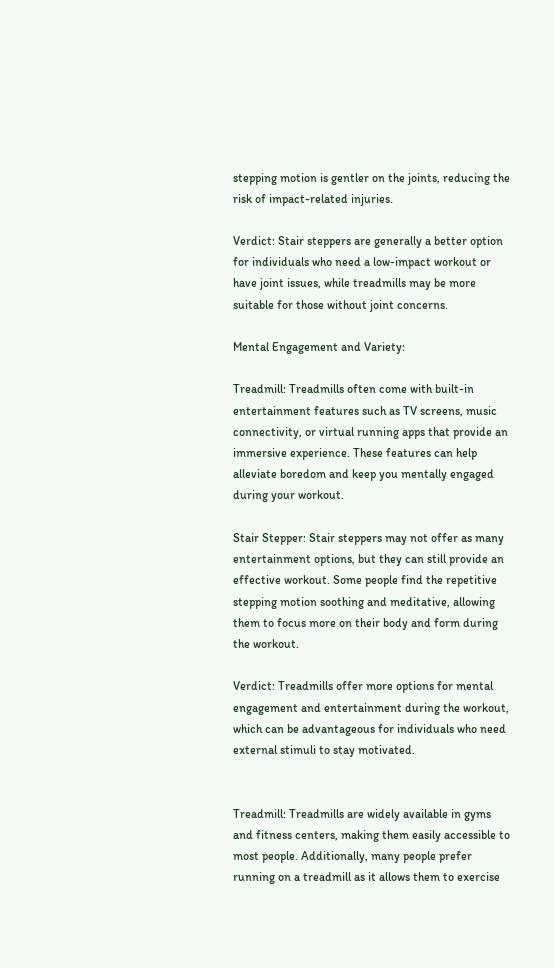stepping motion is gentler on the joints, reducing the risk of impact-related injuries.

Verdict: Stair steppers are generally a better option for individuals who need a low-impact workout or have joint issues, while treadmills may be more suitable for those without joint concerns.

Mental Engagement and Variety:

Treadmill: Treadmills often come with built-in entertainment features such as TV screens, music connectivity, or virtual running apps that provide an immersive experience. These features can help alleviate boredom and keep you mentally engaged during your workout.

Stair Stepper: Stair steppers may not offer as many entertainment options, but they can still provide an effective workout. Some people find the repetitive stepping motion soothing and meditative, allowing them to focus more on their body and form during the workout.

Verdict: Treadmills offer more options for mental engagement and entertainment during the workout, which can be advantageous for individuals who need external stimuli to stay motivated.


Treadmill: Treadmills are widely available in gyms and fitness centers, making them easily accessible to most people. Additionally, many people prefer running on a treadmill as it allows them to exercise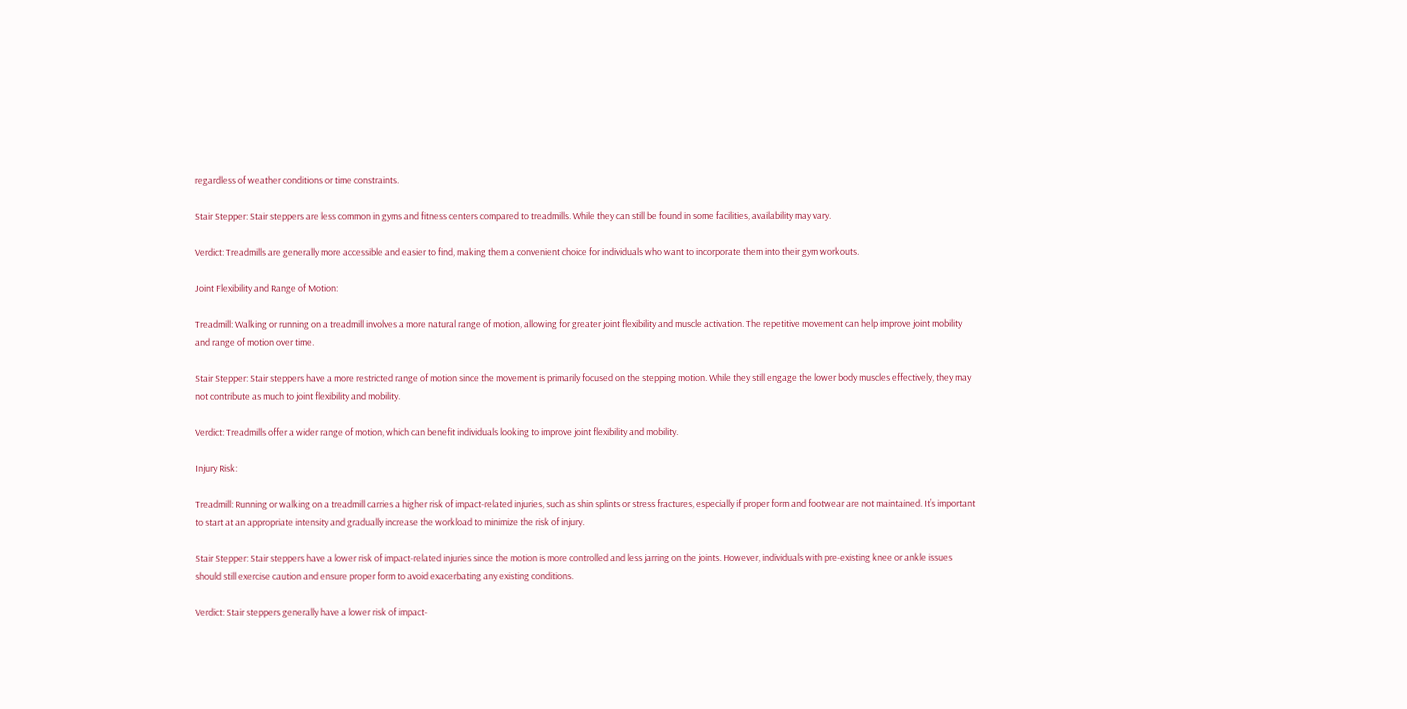regardless of weather conditions or time constraints.

Stair Stepper: Stair steppers are less common in gyms and fitness centers compared to treadmills. While they can still be found in some facilities, availability may vary.

Verdict: Treadmills are generally more accessible and easier to find, making them a convenient choice for individuals who want to incorporate them into their gym workouts.

Joint Flexibility and Range of Motion:

Treadmill: Walking or running on a treadmill involves a more natural range of motion, allowing for greater joint flexibility and muscle activation. The repetitive movement can help improve joint mobility and range of motion over time.

Stair Stepper: Stair steppers have a more restricted range of motion since the movement is primarily focused on the stepping motion. While they still engage the lower body muscles effectively, they may not contribute as much to joint flexibility and mobility.

Verdict: Treadmills offer a wider range of motion, which can benefit individuals looking to improve joint flexibility and mobility.

Injury Risk:

Treadmill: Running or walking on a treadmill carries a higher risk of impact-related injuries, such as shin splints or stress fractures, especially if proper form and footwear are not maintained. It’s important to start at an appropriate intensity and gradually increase the workload to minimize the risk of injury.

Stair Stepper: Stair steppers have a lower risk of impact-related injuries since the motion is more controlled and less jarring on the joints. However, individuals with pre-existing knee or ankle issues should still exercise caution and ensure proper form to avoid exacerbating any existing conditions.

Verdict: Stair steppers generally have a lower risk of impact-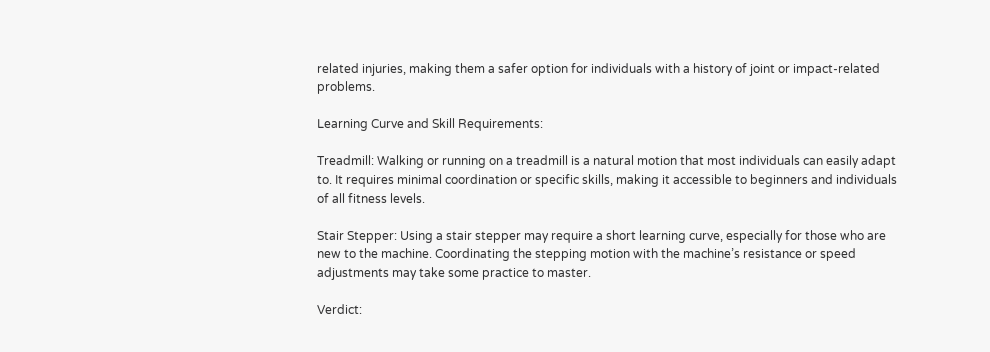related injuries, making them a safer option for individuals with a history of joint or impact-related problems.

Learning Curve and Skill Requirements:

Treadmill: Walking or running on a treadmill is a natural motion that most individuals can easily adapt to. It requires minimal coordination or specific skills, making it accessible to beginners and individuals of all fitness levels.

Stair Stepper: Using a stair stepper may require a short learning curve, especially for those who are new to the machine. Coordinating the stepping motion with the machine’s resistance or speed adjustments may take some practice to master.

Verdict: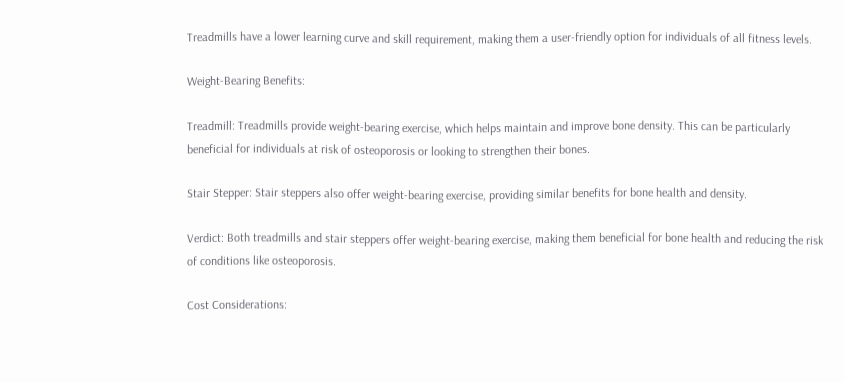Treadmills have a lower learning curve and skill requirement, making them a user-friendly option for individuals of all fitness levels.

Weight-Bearing Benefits:

Treadmill: Treadmills provide weight-bearing exercise, which helps maintain and improve bone density. This can be particularly beneficial for individuals at risk of osteoporosis or looking to strengthen their bones.

Stair Stepper: Stair steppers also offer weight-bearing exercise, providing similar benefits for bone health and density.

Verdict: Both treadmills and stair steppers offer weight-bearing exercise, making them beneficial for bone health and reducing the risk of conditions like osteoporosis.

Cost Considerations: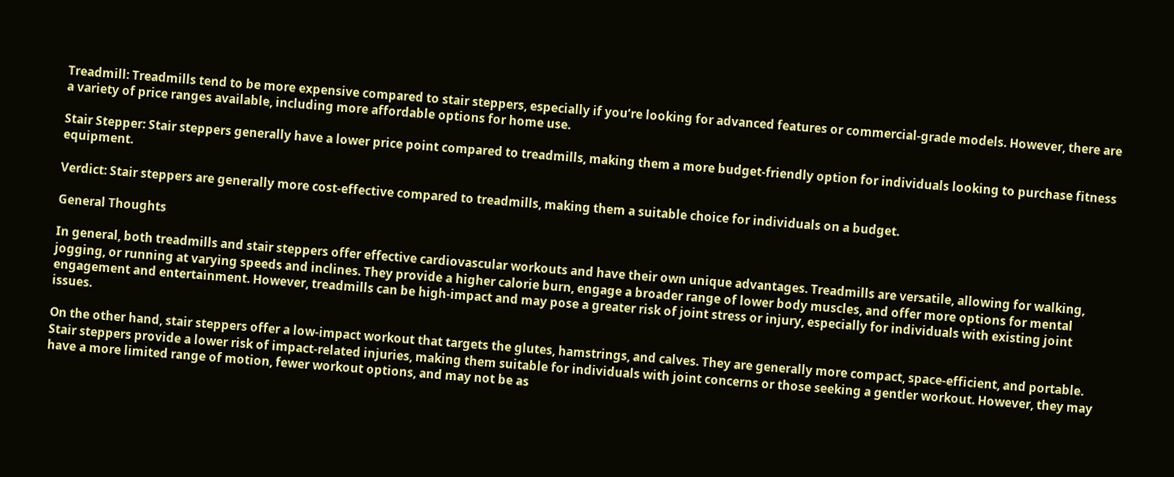Treadmill: Treadmills tend to be more expensive compared to stair steppers, especially if you’re looking for advanced features or commercial-grade models. However, there are a variety of price ranges available, including more affordable options for home use.

Stair Stepper: Stair steppers generally have a lower price point compared to treadmills, making them a more budget-friendly option for individuals looking to purchase fitness equipment.

Verdict: Stair steppers are generally more cost-effective compared to treadmills, making them a suitable choice for individuals on a budget.

General Thoughts

In general, both treadmills and stair steppers offer effective cardiovascular workouts and have their own unique advantages. Treadmills are versatile, allowing for walking, jogging, or running at varying speeds and inclines. They provide a higher calorie burn, engage a broader range of lower body muscles, and offer more options for mental engagement and entertainment. However, treadmills can be high-impact and may pose a greater risk of joint stress or injury, especially for individuals with existing joint issues.

On the other hand, stair steppers offer a low-impact workout that targets the glutes, hamstrings, and calves. They are generally more compact, space-efficient, and portable. Stair steppers provide a lower risk of impact-related injuries, making them suitable for individuals with joint concerns or those seeking a gentler workout. However, they may have a more limited range of motion, fewer workout options, and may not be as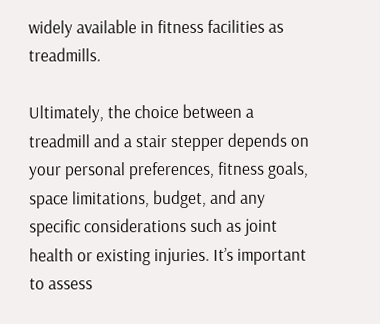widely available in fitness facilities as treadmills.

Ultimately, the choice between a treadmill and a stair stepper depends on your personal preferences, fitness goals, space limitations, budget, and any specific considerations such as joint health or existing injuries. It’s important to assess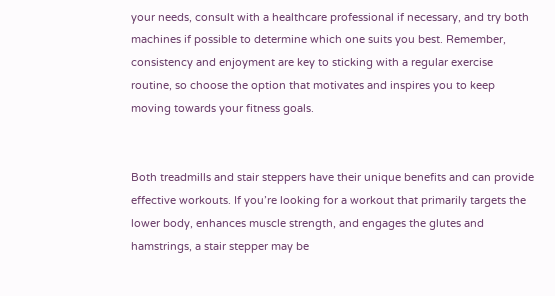your needs, consult with a healthcare professional if necessary, and try both machines if possible to determine which one suits you best. Remember, consistency and enjoyment are key to sticking with a regular exercise routine, so choose the option that motivates and inspires you to keep moving towards your fitness goals.


Both treadmills and stair steppers have their unique benefits and can provide effective workouts. If you’re looking for a workout that primarily targets the lower body, enhances muscle strength, and engages the glutes and hamstrings, a stair stepper may be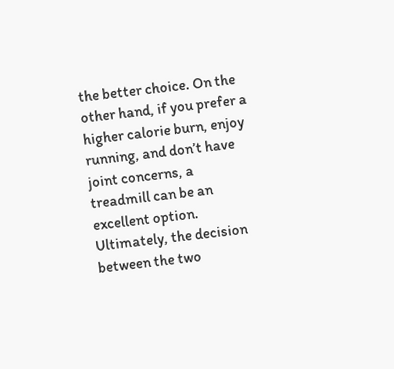the better choice. On the other hand, if you prefer a higher calorie burn, enjoy running, and don’t have joint concerns, a treadmill can be an excellent option. Ultimately, the decision between the two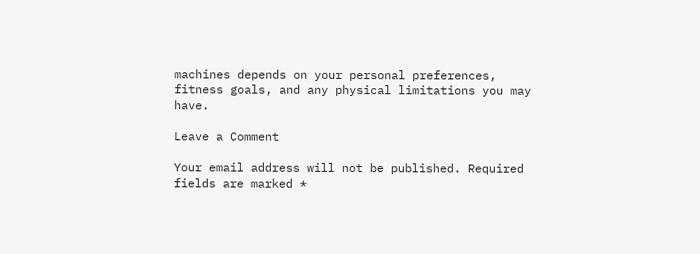machines depends on your personal preferences, fitness goals, and any physical limitations you may have.

Leave a Comment

Your email address will not be published. Required fields are marked *